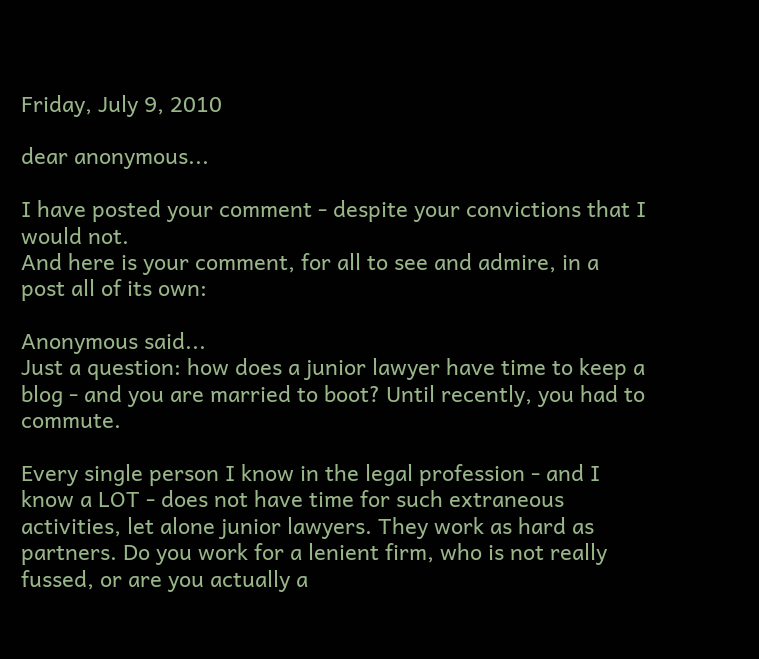Friday, July 9, 2010

dear anonymous...

I have posted your comment - despite your convictions that I would not.
And here is your comment, for all to see and admire, in a post all of its own:

Anonymous said...
Just a question: how does a junior lawyer have time to keep a blog - and you are married to boot? Until recently, you had to commute.

Every single person I know in the legal profession - and I know a LOT - does not have time for such extraneous activities, let alone junior lawyers. They work as hard as partners. Do you work for a lenient firm, who is not really fussed, or are you actually a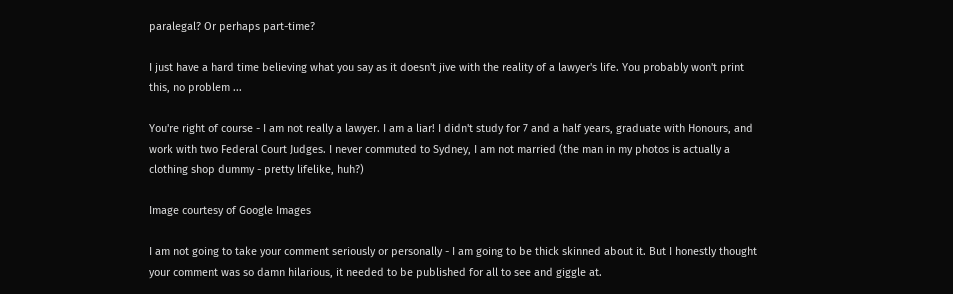paralegal? Or perhaps part-time?

I just have a hard time believing what you say as it doesn't jive with the reality of a lawyer's life. You probably won't print this, no problem ...

You're right of course - I am not really a lawyer. I am a liar! I didn't study for 7 and a half years, graduate with Honours, and work with two Federal Court Judges. I never commuted to Sydney, I am not married (the man in my photos is actually a clothing shop dummy - pretty lifelike, huh?)

Image courtesy of Google Images

I am not going to take your comment seriously or personally - I am going to be thick skinned about it. But I honestly thought your comment was so damn hilarious, it needed to be published for all to see and giggle at.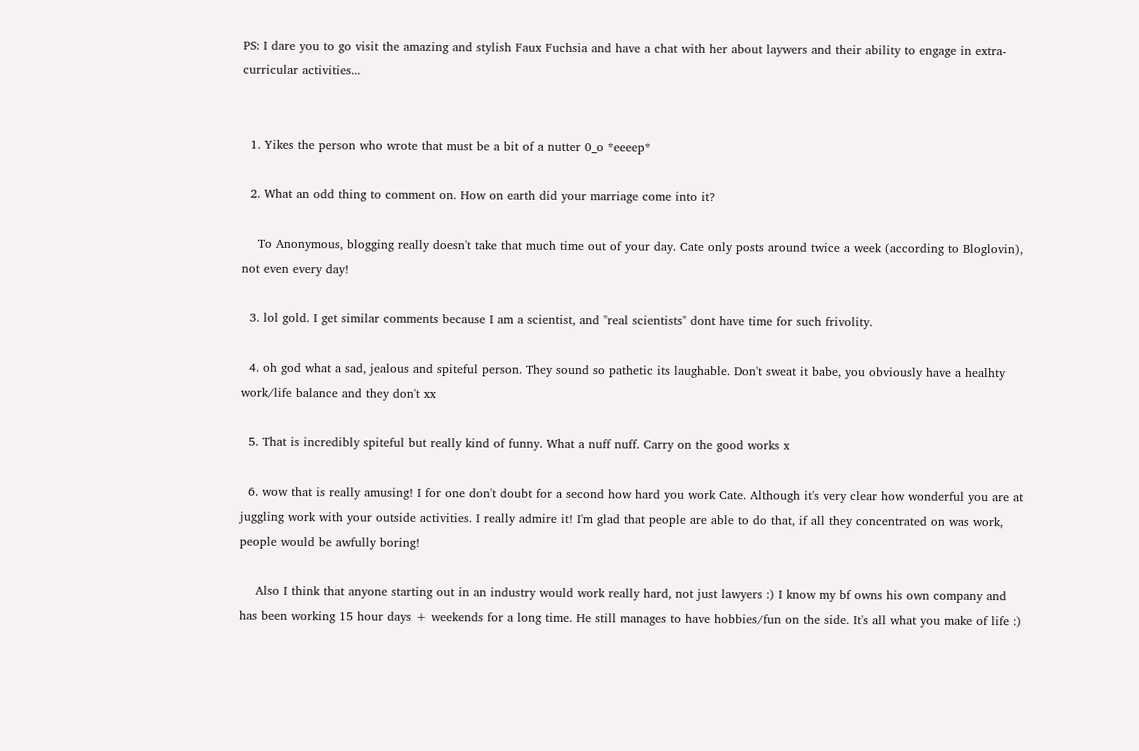PS: I dare you to go visit the amazing and stylish Faux Fuchsia and have a chat with her about laywers and their ability to engage in extra-curricular activities...


  1. Yikes the person who wrote that must be a bit of a nutter 0_o *eeeep*

  2. What an odd thing to comment on. How on earth did your marriage come into it?

    To Anonymous, blogging really doesn't take that much time out of your day. Cate only posts around twice a week (according to Bloglovin), not even every day!

  3. lol gold. I get similar comments because I am a scientist, and "real scientists" dont have time for such frivolity.

  4. oh god what a sad, jealous and spiteful person. They sound so pathetic its laughable. Don't sweat it babe, you obviously have a healhty work/life balance and they don't xx

  5. That is incredibly spiteful but really kind of funny. What a nuff nuff. Carry on the good works x

  6. wow that is really amusing! I for one don't doubt for a second how hard you work Cate. Although it's very clear how wonderful you are at juggling work with your outside activities. I really admire it! I'm glad that people are able to do that, if all they concentrated on was work, people would be awfully boring!

    Also I think that anyone starting out in an industry would work really hard, not just lawyers :) I know my bf owns his own company and has been working 15 hour days + weekends for a long time. He still manages to have hobbies/fun on the side. It's all what you make of life :)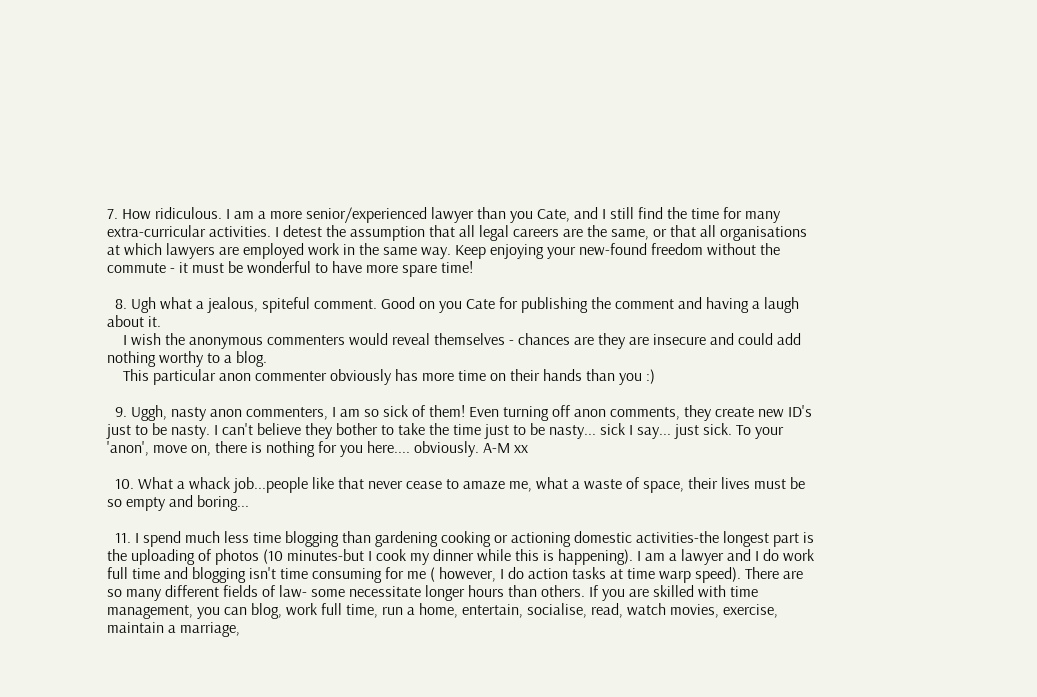7. How ridiculous. I am a more senior/experienced lawyer than you Cate, and I still find the time for many extra-curricular activities. I detest the assumption that all legal careers are the same, or that all organisations at which lawyers are employed work in the same way. Keep enjoying your new-found freedom without the commute - it must be wonderful to have more spare time!

  8. Ugh what a jealous, spiteful comment. Good on you Cate for publishing the comment and having a laugh about it.
    I wish the anonymous commenters would reveal themselves - chances are they are insecure and could add nothing worthy to a blog.
    This particular anon commenter obviously has more time on their hands than you :)

  9. Uggh, nasty anon commenters, I am so sick of them! Even turning off anon comments, they create new ID's just to be nasty. I can't believe they bother to take the time just to be nasty... sick I say... just sick. To your 'anon', move on, there is nothing for you here.... obviously. A-M xx

  10. What a whack job...people like that never cease to amaze me, what a waste of space, their lives must be so empty and boring...

  11. I spend much less time blogging than gardening cooking or actioning domestic activities-the longest part is the uploading of photos (10 minutes-but I cook my dinner while this is happening). I am a lawyer and I do work full time and blogging isn't time consuming for me ( however, I do action tasks at time warp speed). There are so many different fields of law- some necessitate longer hours than others. If you are skilled with time management, you can blog, work full time, run a home, entertain, socialise, read, watch movies, exercise, maintain a marriage,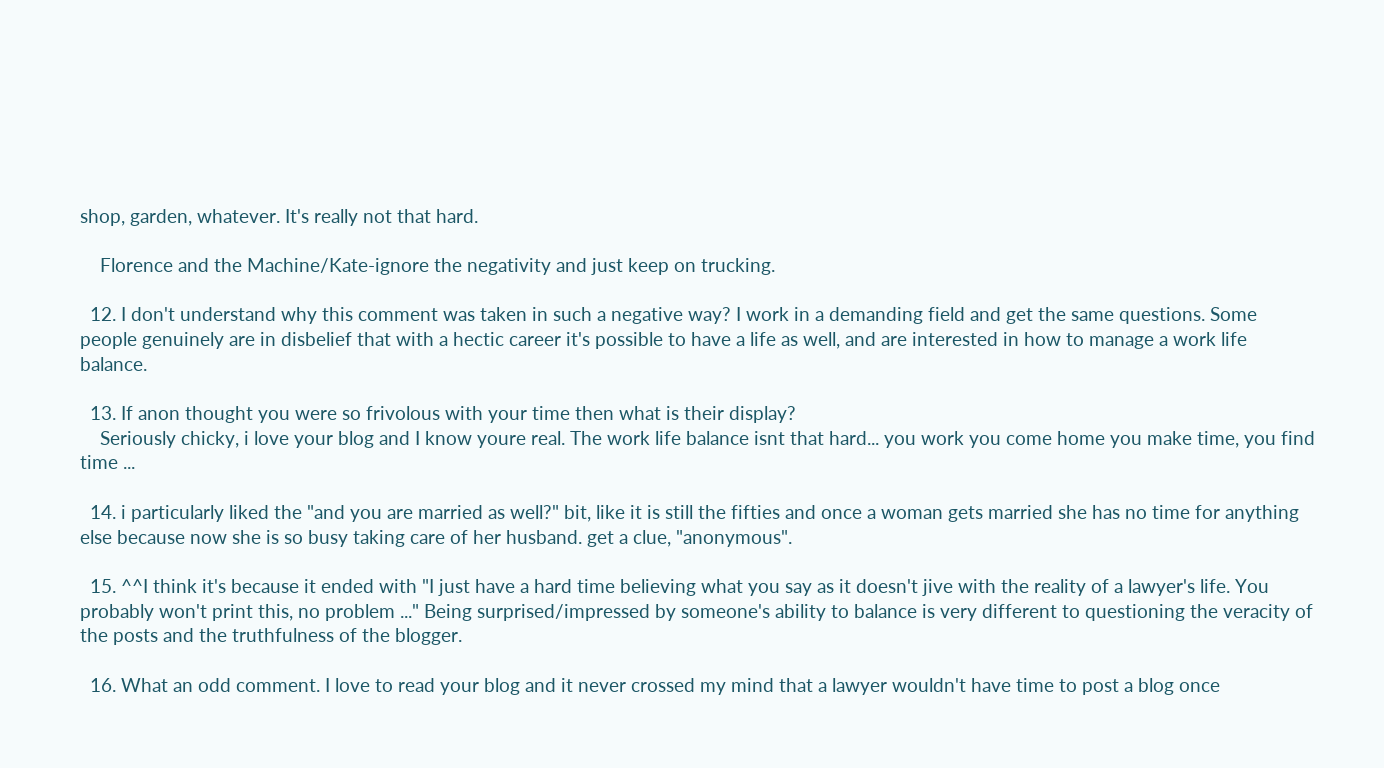shop, garden, whatever. It's really not that hard.

    Florence and the Machine/Kate-ignore the negativity and just keep on trucking.

  12. I don't understand why this comment was taken in such a negative way? I work in a demanding field and get the same questions. Some people genuinely are in disbelief that with a hectic career it's possible to have a life as well, and are interested in how to manage a work life balance.

  13. If anon thought you were so frivolous with your time then what is their display?
    Seriously chicky, i love your blog and I know youre real. The work life balance isnt that hard... you work you come home you make time, you find time ...

  14. i particularly liked the "and you are married as well?" bit, like it is still the fifties and once a woman gets married she has no time for anything else because now she is so busy taking care of her husband. get a clue, "anonymous".

  15. ^^I think it's because it ended with "I just have a hard time believing what you say as it doesn't jive with the reality of a lawyer's life. You probably won't print this, no problem ..." Being surprised/impressed by someone's ability to balance is very different to questioning the veracity of the posts and the truthfulness of the blogger.

  16. What an odd comment. I love to read your blog and it never crossed my mind that a lawyer wouldn't have time to post a blog once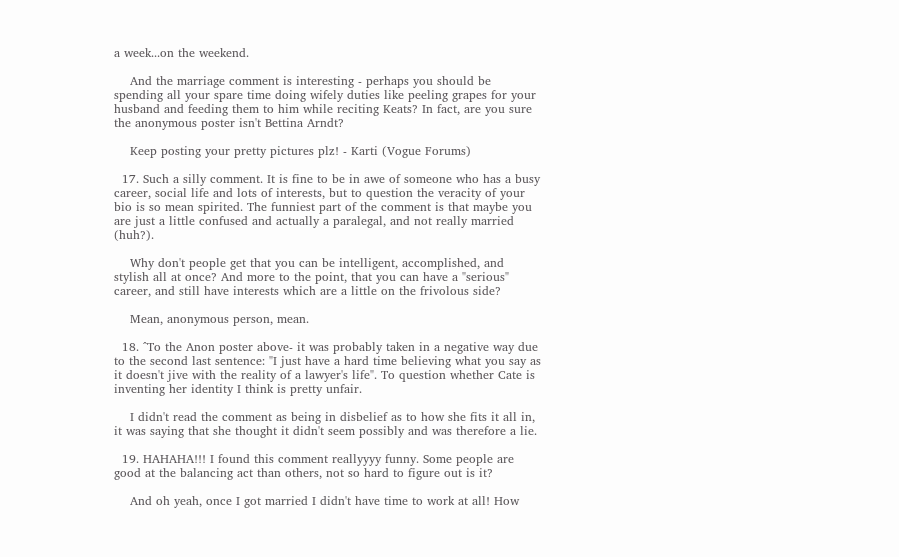a week...on the weekend.

    And the marriage comment is interesting - perhaps you should be spending all your spare time doing wifely duties like peeling grapes for your husband and feeding them to him while reciting Keats? In fact, are you sure the anonymous poster isn't Bettina Arndt?

    Keep posting your pretty pictures plz! - Karti (Vogue Forums)

  17. Such a silly comment. It is fine to be in awe of someone who has a busy career, social life and lots of interests, but to question the veracity of your bio is so mean spirited. The funniest part of the comment is that maybe you are just a little confused and actually a paralegal, and not really married (huh?).

    Why don't people get that you can be intelligent, accomplished, and stylish all at once? And more to the point, that you can have a "serious" career, and still have interests which are a little on the frivolous side?

    Mean, anonymous person, mean.

  18. ^To the Anon poster above- it was probably taken in a negative way due to the second last sentence: "I just have a hard time believing what you say as it doesn't jive with the reality of a lawyer's life". To question whether Cate is inventing her identity I think is pretty unfair.

    I didn't read the comment as being in disbelief as to how she fits it all in, it was saying that she thought it didn't seem possibly and was therefore a lie.

  19. HAHAHA!!! I found this comment reallyyyy funny. Some people are good at the balancing act than others, not so hard to figure out is it?

    And oh yeah, once I got married I didn't have time to work at all! How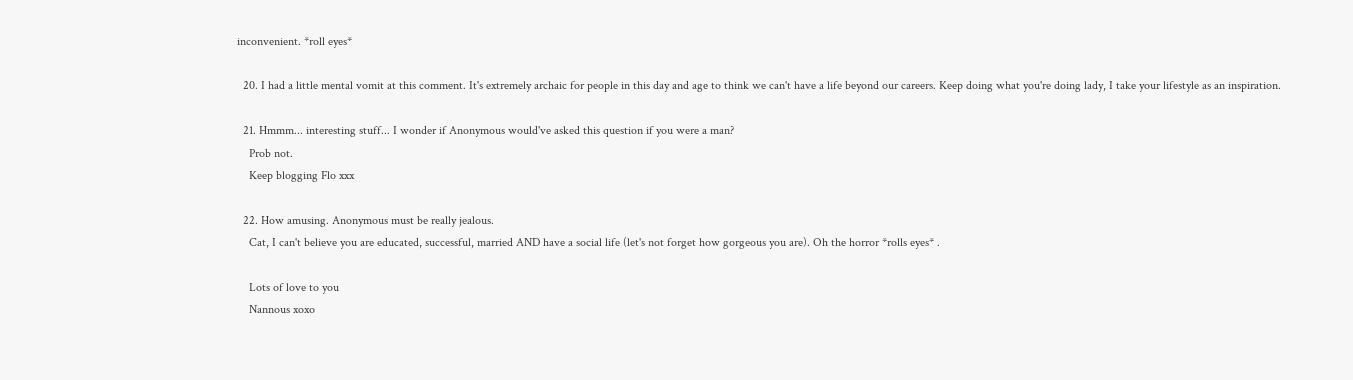inconvenient. *roll eyes*

  20. I had a little mental vomit at this comment. It's extremely archaic for people in this day and age to think we can't have a life beyond our careers. Keep doing what you're doing lady, I take your lifestyle as an inspiration.

  21. Hmmm... interesting stuff... I wonder if Anonymous would've asked this question if you were a man?
    Prob not.
    Keep blogging Flo xxx

  22. How amusing. Anonymous must be really jealous.
    Cat, I can't believe you are educated, successful, married AND have a social life (let's not forget how gorgeous you are). Oh the horror *rolls eyes* .

    Lots of love to you
    Nannous xoxo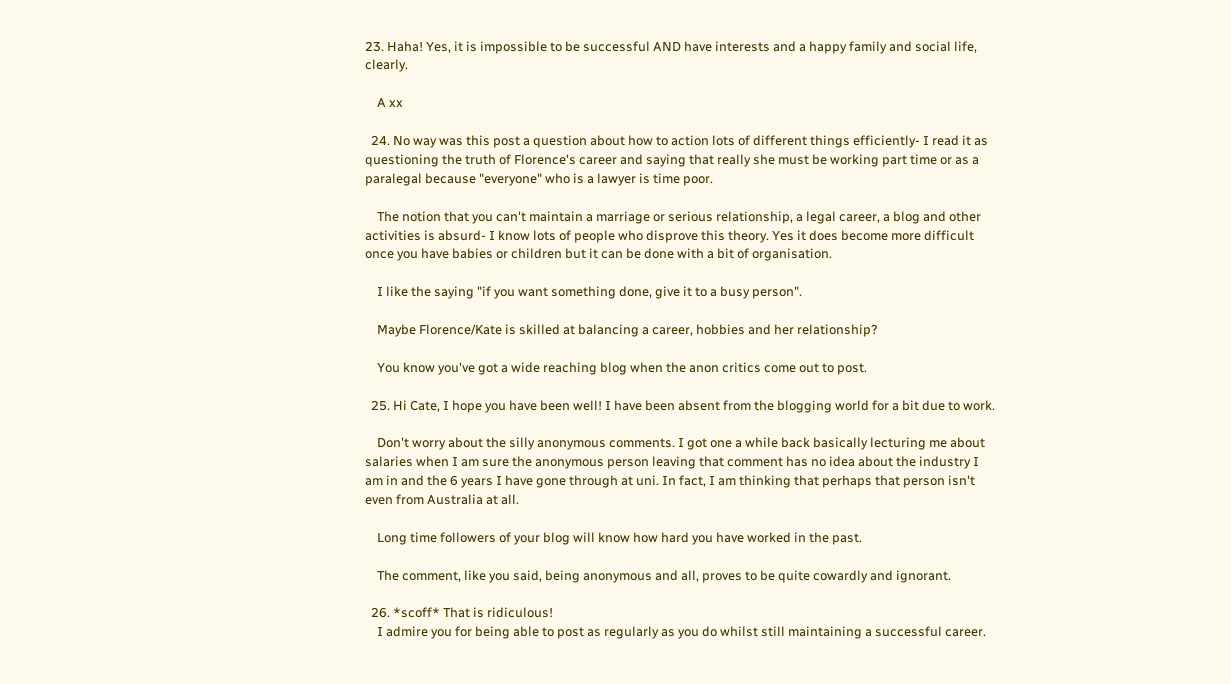23. Haha! Yes, it is impossible to be successful AND have interests and a happy family and social life, clearly.

    A xx

  24. No way was this post a question about how to action lots of different things efficiently- I read it as questioning the truth of Florence's career and saying that really she must be working part time or as a paralegal because "everyone" who is a lawyer is time poor.

    The notion that you can't maintain a marriage or serious relationship, a legal career, a blog and other activities is absurd- I know lots of people who disprove this theory. Yes it does become more difficult once you have babies or children but it can be done with a bit of organisation.

    I like the saying "if you want something done, give it to a busy person".

    Maybe Florence/Kate is skilled at balancing a career, hobbies and her relationship?

    You know you've got a wide reaching blog when the anon critics come out to post.

  25. Hi Cate, I hope you have been well! I have been absent from the blogging world for a bit due to work.

    Don't worry about the silly anonymous comments. I got one a while back basically lecturing me about salaries when I am sure the anonymous person leaving that comment has no idea about the industry I am in and the 6 years I have gone through at uni. In fact, I am thinking that perhaps that person isn't even from Australia at all.

    Long time followers of your blog will know how hard you have worked in the past.

    The comment, like you said, being anonymous and all, proves to be quite cowardly and ignorant.

  26. *scoff* That is ridiculous!
    I admire you for being able to post as regularly as you do whilst still maintaining a successful career.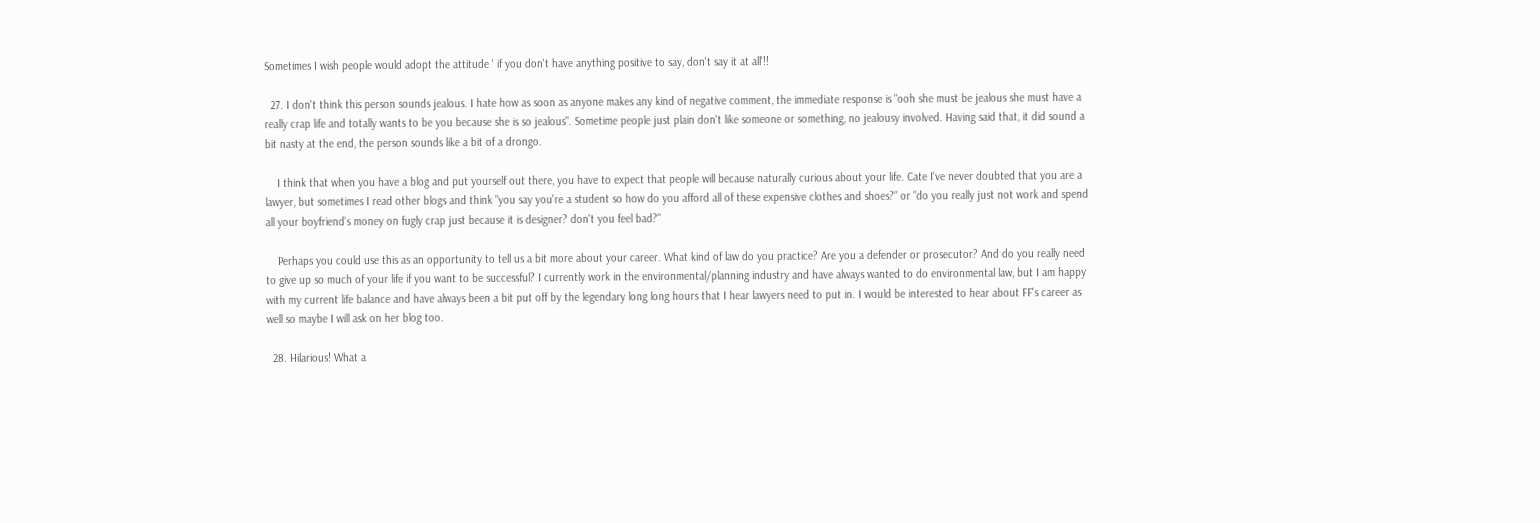Sometimes I wish people would adopt the attitude ' if you don't have anything positive to say, don't say it at all'!!

  27. I don't think this person sounds jealous. I hate how as soon as anyone makes any kind of negative comment, the immediate response is "ooh she must be jealous she must have a really crap life and totally wants to be you because she is so jealous". Sometime people just plain don't like someone or something, no jealousy involved. Having said that, it did sound a bit nasty at the end, the person sounds like a bit of a drongo.

    I think that when you have a blog and put yourself out there, you have to expect that people will because naturally curious about your life. Cate I've never doubted that you are a lawyer, but sometimes I read other blogs and think "you say you're a student so how do you afford all of these expensive clothes and shoes?" or "do you really just not work and spend all your boyfriend's money on fugly crap just because it is designer? don't you feel bad?"

    Perhaps you could use this as an opportunity to tell us a bit more about your career. What kind of law do you practice? Are you a defender or prosecutor? And do you really need to give up so much of your life if you want to be successful? I currently work in the environmental/planning industry and have always wanted to do environmental law, but I am happy with my current life balance and have always been a bit put off by the legendary long long hours that I hear lawyers need to put in. I would be interested to hear about FF's career as well so maybe I will ask on her blog too.

  28. Hilarious! What a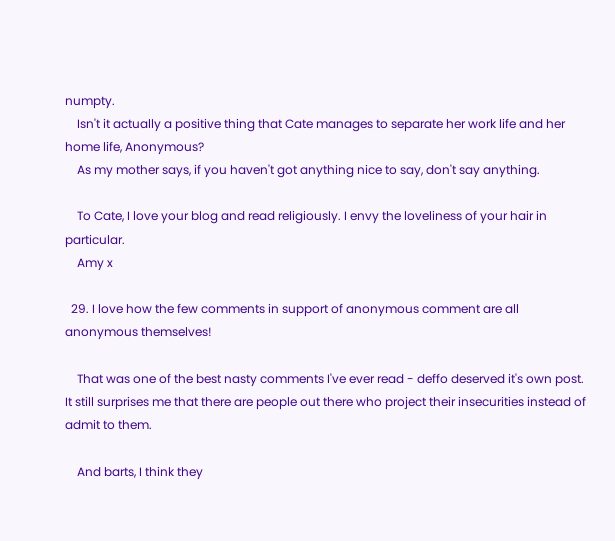numpty.
    Isn't it actually a positive thing that Cate manages to separate her work life and her home life, Anonymous?
    As my mother says, if you haven't got anything nice to say, don't say anything.

    To Cate, I love your blog and read religiously. I envy the loveliness of your hair in particular.
    Amy x

  29. I love how the few comments in support of anonymous comment are all anonymous themselves!

    That was one of the best nasty comments I've ever read - deffo deserved it's own post. It still surprises me that there are people out there who project their insecurities instead of admit to them.

    And barts, I think they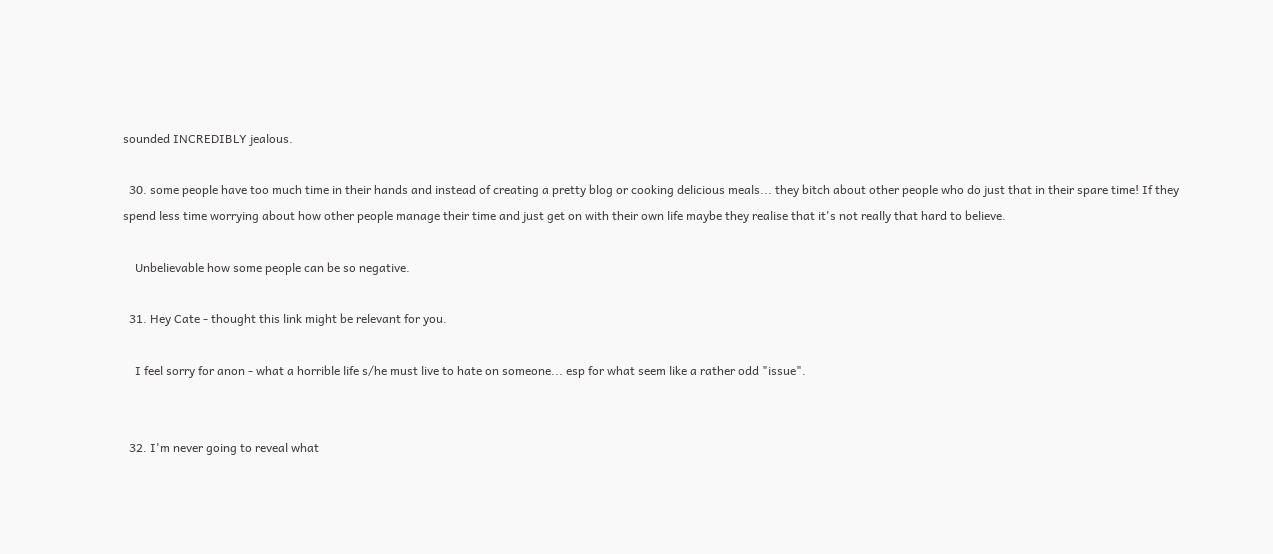sounded INCREDIBLY jealous.

  30. some people have too much time in their hands and instead of creating a pretty blog or cooking delicious meals... they bitch about other people who do just that in their spare time! If they spend less time worrying about how other people manage their time and just get on with their own life maybe they realise that it's not really that hard to believe.

    Unbelievable how some people can be so negative.

  31. Hey Cate - thought this link might be relevant for you.

    I feel sorry for anon - what a horrible life s/he must live to hate on someone... esp for what seem like a rather odd "issue".


  32. I'm never going to reveal what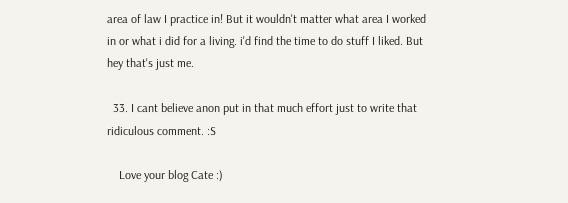area of law I practice in! But it wouldn't matter what area I worked in or what i did for a living. i'd find the time to do stuff I liked. But hey that's just me.

  33. I cant believe anon put in that much effort just to write that ridiculous comment. :S

    Love your blog Cate :)